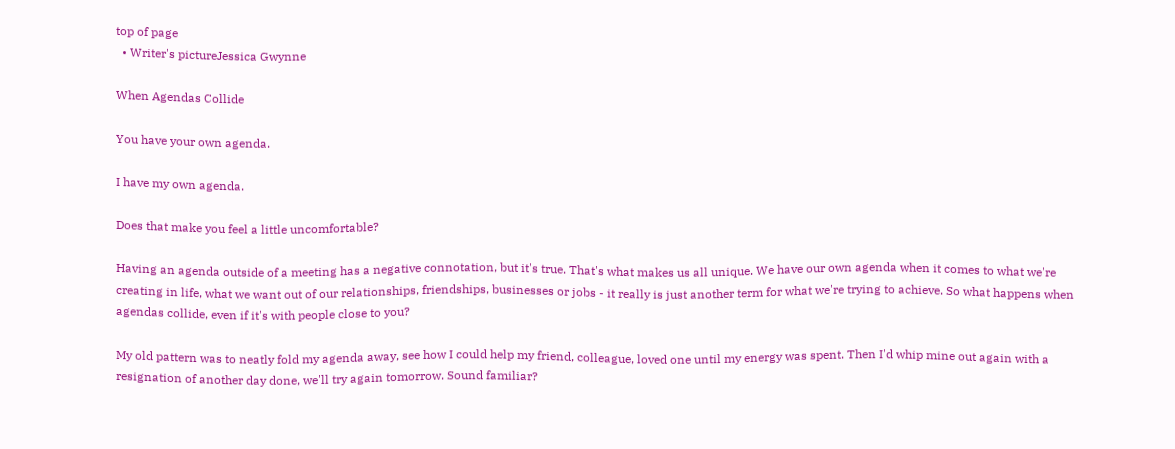top of page
  • Writer's pictureJessica Gwynne

When Agendas Collide

You have your own agenda.

I have my own agenda.

Does that make you feel a little uncomfortable?

Having an agenda outside of a meeting has a negative connotation, but it's true. That's what makes us all unique. We have our own agenda when it comes to what we're creating in life, what we want out of our relationships, friendships, businesses or jobs - it really is just another term for what we're trying to achieve. So what happens when agendas collide, even if it's with people close to you?

My old pattern was to neatly fold my agenda away, see how I could help my friend, colleague, loved one until my energy was spent. Then I'd whip mine out again with a resignation of another day done, we'll try again tomorrow. Sound familiar?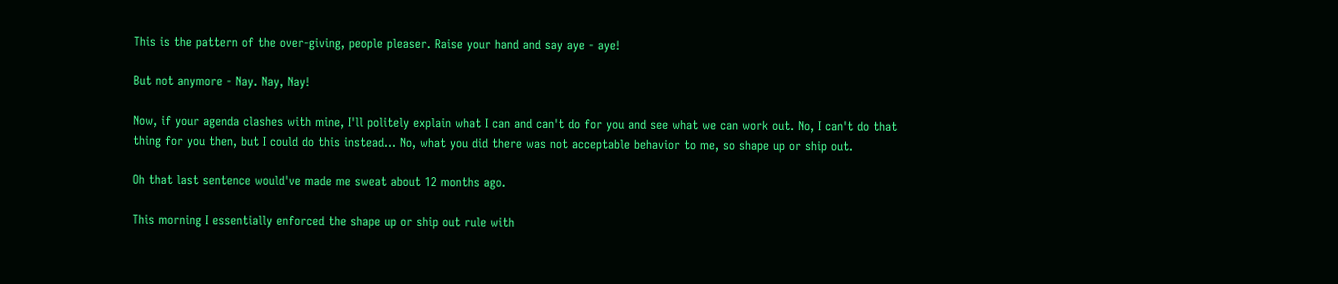This is the pattern of the over-giving, people pleaser. Raise your hand and say aye - aye!

But not anymore - Nay. Nay, Nay!

Now, if your agenda clashes with mine, I'll politely explain what I can and can't do for you and see what we can work out. No, I can't do that thing for you then, but I could do this instead... No, what you did there was not acceptable behavior to me, so shape up or ship out.

Oh that last sentence would've made me sweat about 12 months ago.

This morning I essentially enforced the shape up or ship out rule with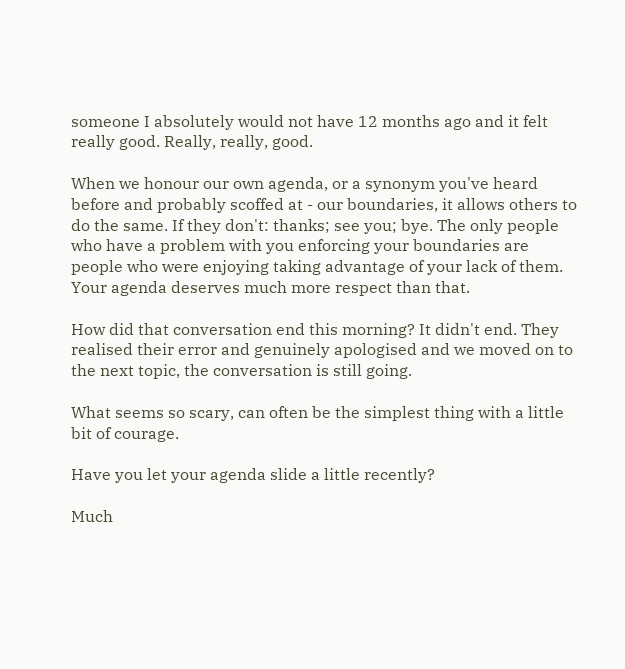someone I absolutely would not have 12 months ago and it felt really good. Really, really, good.

When we honour our own agenda, or a synonym you've heard before and probably scoffed at - our boundaries, it allows others to do the same. If they don't: thanks; see you; bye. The only people who have a problem with you enforcing your boundaries are people who were enjoying taking advantage of your lack of them. Your agenda deserves much more respect than that.

How did that conversation end this morning? It didn't end. They realised their error and genuinely apologised and we moved on to the next topic, the conversation is still going.

What seems so scary, can often be the simplest thing with a little bit of courage.

Have you let your agenda slide a little recently?

Much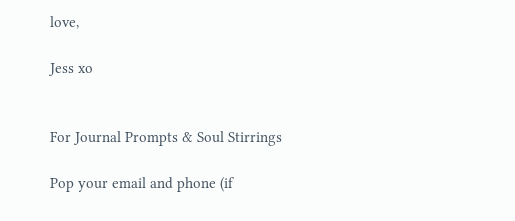love,

Jess xo


For Journal Prompts & Soul Stirrings

Pop your email and phone (if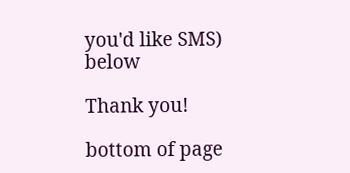you'd like SMS) below

Thank you!

bottom of page